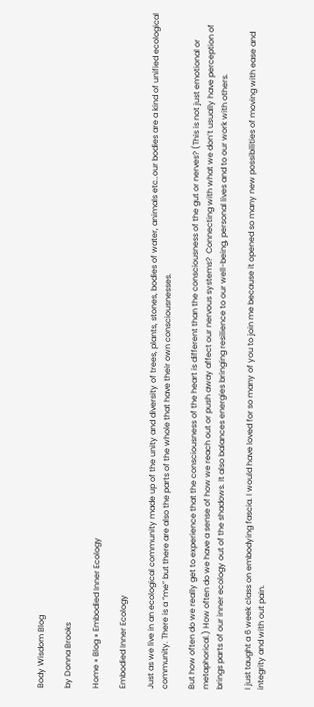Body Wisdom Blog

by Donna Brooks

Home » Blog » Embodied Inner Ecology

Embodied Inner Ecology

Just as we live in an ecological community made up of the unity and diversity of trees, plants, stones, bodies of water, animals etc..our bodies are a kind of unified ecological community. There is a “me” but there are also the parts of the whole that have their own consciousnesses.

But how often do we really get to experience that the consciousness of the heart is different than the consciousness of the gut or nerves? (This is not just emotional or metaphorical.) How often do we have a sense of how we reach out or push away affect our nervous systems?  Connecting with what we don’t usually have perception of brings parts of our inner ecology out of the shadows. It also balances energies bringing resilience to our well-being, personal lives and to our work with others.

I just taught a 6 week class on embodying fascia. I would have loved for so many of you to join me because it opened so many new possibilities of moving with ease and integrity and with out pain.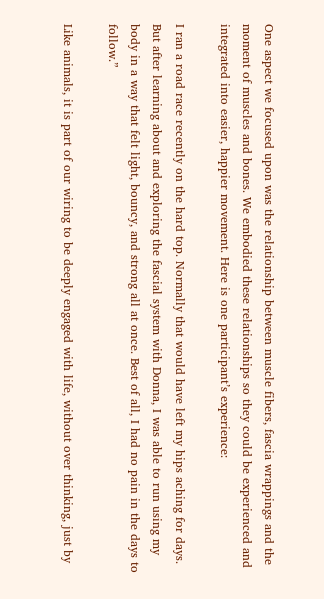One aspect we focused upon was the relationship between muscle fibers, fascia wrappings and the moment of muscles and bones. We embodied these relationships so they could be experienced and integrated into easier, happier movement. Here is one participant’s experience:

I ran a road race recently on the hard top. Normally that would have left my hips aching for days. But after learning about and exploring the fascial system with Donna, I was able to run using my body in a way that felt light, bouncy, and strong all at once. Best of all, I had no pain in the days to follow.”

Like animals, it is part of our wiring to be deeply engaged with life, without over thinking, just by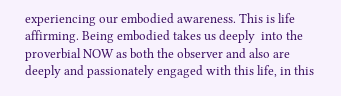experiencing our embodied awareness. This is life affirming. Being embodied takes us deeply  into the proverbial NOW as both the observer and also are deeply and passionately engaged with this life, in this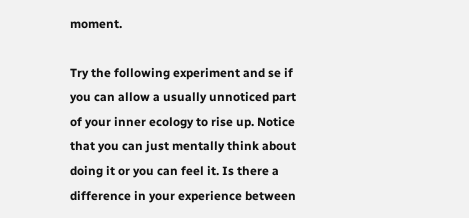moment.

Try the following experiment and se if you can allow a usually unnoticed part of your inner ecology to rise up. Notice that you can just mentally think about doing it or you can feel it. Is there a difference in your experience between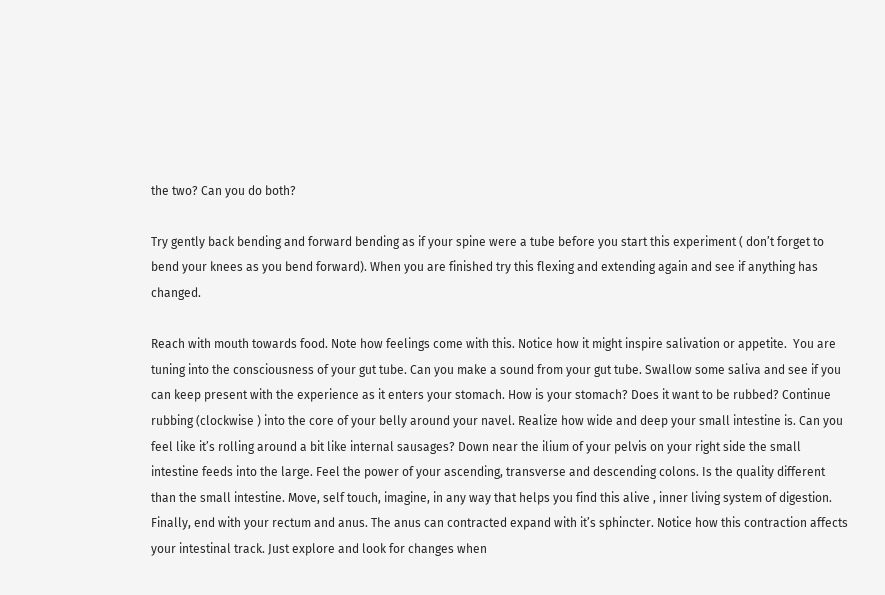the two? Can you do both?

Try gently back bending and forward bending as if your spine were a tube before you start this experiment ( don’t forget to bend your knees as you bend forward). When you are finished try this flexing and extending again and see if anything has changed.

Reach with mouth towards food. Note how feelings come with this. Notice how it might inspire salivation or appetite.  You are tuning into the consciousness of your gut tube. Can you make a sound from your gut tube. Swallow some saliva and see if you can keep present with the experience as it enters your stomach. How is your stomach? Does it want to be rubbed? Continue rubbing (clockwise ) into the core of your belly around your navel. Realize how wide and deep your small intestine is. Can you feel like it’s rolling around a bit like internal sausages? Down near the ilium of your pelvis on your right side the small intestine feeds into the large. Feel the power of your ascending, transverse and descending colons. Is the quality different than the small intestine. Move, self touch, imagine, in any way that helps you find this alive , inner living system of digestion. Finally, end with your rectum and anus. The anus can contracted expand with it’s sphincter. Notice how this contraction affects your intestinal track. Just explore and look for changes when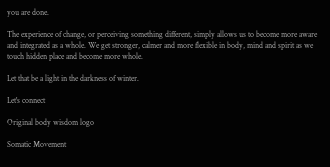you are done.

The experience of change, or perceiving something different, simply allows us to become more aware and integrated as a whole. We get stronger, calmer and more flexible in body, mind and spirit as we touch hidden place and become more whole.

Let that be a light in the darkness of winter.

Let's connect

Original body wisdom logo

Somatic Movement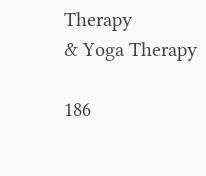Therapy
& Yoga Therapy

186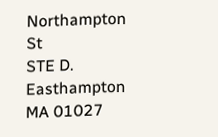Northampton St
STE D. Easthampton
MA 01027